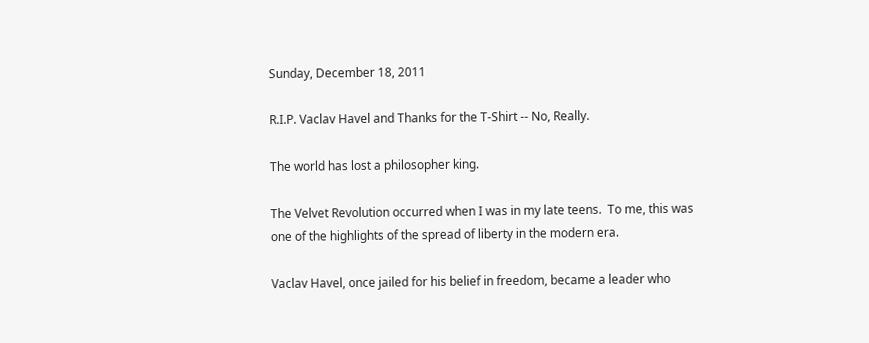Sunday, December 18, 2011

R.I.P. Vaclav Havel and Thanks for the T-Shirt -- No, Really.

The world has lost a philosopher king.

The Velvet Revolution occurred when I was in my late teens.  To me, this was one of the highlights of the spread of liberty in the modern era.

Vaclav Havel, once jailed for his belief in freedom, became a leader who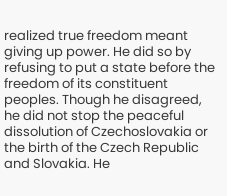realized true freedom meant giving up power. He did so by refusing to put a state before the freedom of its constituent peoples. Though he disagreed, he did not stop the peaceful dissolution of Czechoslovakia or the birth of the Czech Republic and Slovakia. He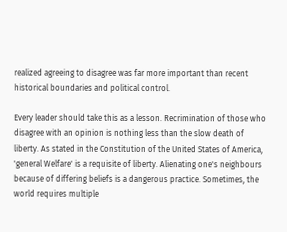realized agreeing to disagree was far more important than recent historical boundaries and political control.

Every leader should take this as a lesson. Recrimination of those who disagree with an opinion is nothing less than the slow death of liberty. As stated in the Constitution of the United States of America, 'general Welfare' is a requisite of liberty. Alienating one's neighbours because of differing beliefs is a dangerous practice. Sometimes, the world requires multiple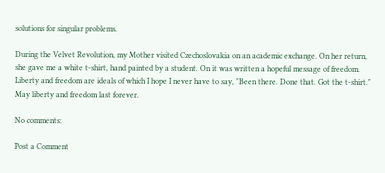solutions for singular problems.

During the Velvet Revolution, my Mother visited Czechoslovakia on an academic exchange. On her return, she gave me a white t-shirt, hand painted by a student. On it was written a hopeful message of freedom. Liberty and freedom are ideals of which I hope I never have to say, "Been there. Done that. Got the t-shirt." May liberty and freedom last forever.

No comments:

Post a Comment